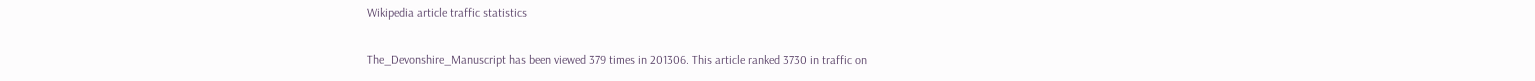Wikipedia article traffic statistics

The_Devonshire_Manuscript has been viewed 379 times in 201306. This article ranked 3730 in traffic on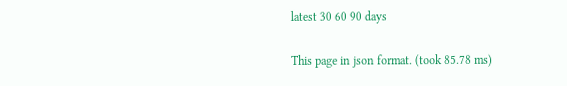latest 30 60 90 days

This page in json format. (took 85.78 ms)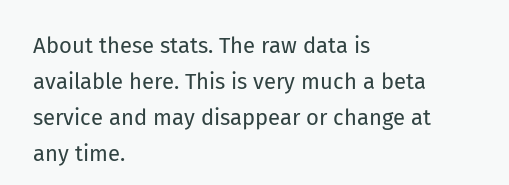About these stats. The raw data is available here. This is very much a beta service and may disappear or change at any time.